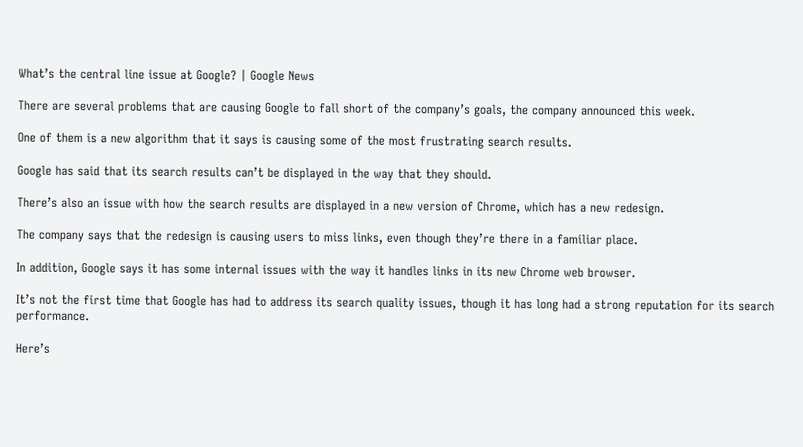What’s the central line issue at Google? | Google News

There are several problems that are causing Google to fall short of the company’s goals, the company announced this week.

One of them is a new algorithm that it says is causing some of the most frustrating search results.

Google has said that its search results can’t be displayed in the way that they should.

There’s also an issue with how the search results are displayed in a new version of Chrome, which has a new redesign.

The company says that the redesign is causing users to miss links, even though they’re there in a familiar place.

In addition, Google says it has some internal issues with the way it handles links in its new Chrome web browser.

It’s not the first time that Google has had to address its search quality issues, though it has long had a strong reputation for its search performance.

Here’s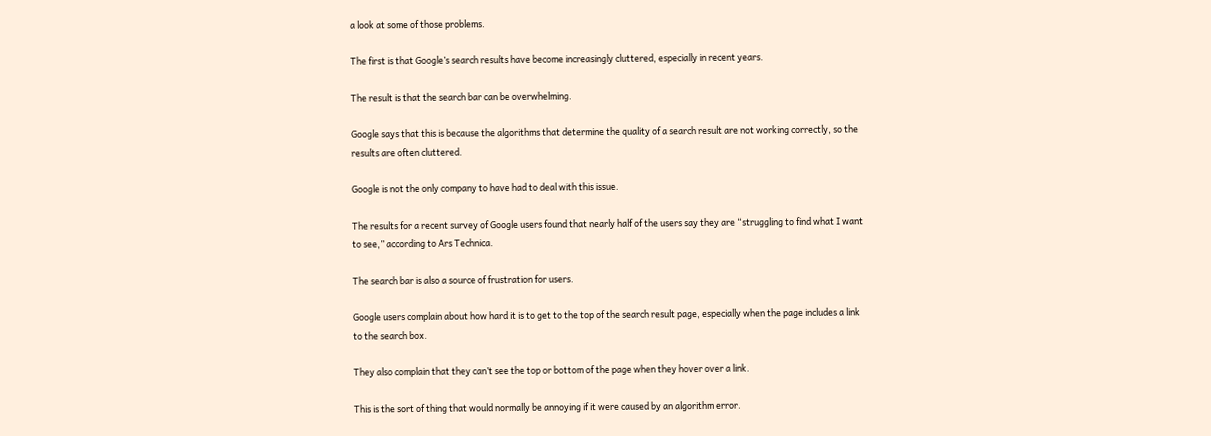a look at some of those problems.

The first is that Google’s search results have become increasingly cluttered, especially in recent years.

The result is that the search bar can be overwhelming.

Google says that this is because the algorithms that determine the quality of a search result are not working correctly, so the results are often cluttered.

Google is not the only company to have had to deal with this issue.

The results for a recent survey of Google users found that nearly half of the users say they are “struggling to find what I want to see,” according to Ars Technica.

The search bar is also a source of frustration for users.

Google users complain about how hard it is to get to the top of the search result page, especially when the page includes a link to the search box.

They also complain that they can’t see the top or bottom of the page when they hover over a link.

This is the sort of thing that would normally be annoying if it were caused by an algorithm error.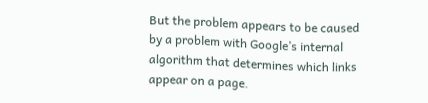But the problem appears to be caused by a problem with Google’s internal algorithm that determines which links appear on a page.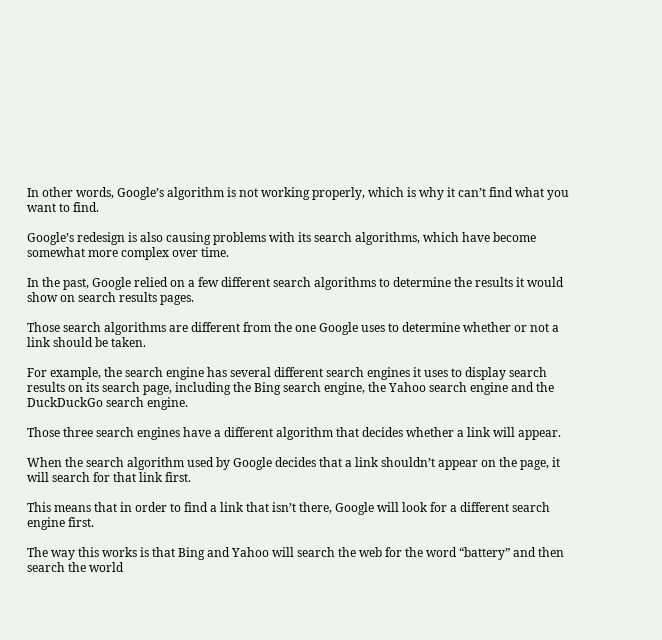In other words, Google’s algorithm is not working properly, which is why it can’t find what you want to find.

Google’s redesign is also causing problems with its search algorithms, which have become somewhat more complex over time.

In the past, Google relied on a few different search algorithms to determine the results it would show on search results pages.

Those search algorithms are different from the one Google uses to determine whether or not a link should be taken.

For example, the search engine has several different search engines it uses to display search results on its search page, including the Bing search engine, the Yahoo search engine and the DuckDuckGo search engine.

Those three search engines have a different algorithm that decides whether a link will appear.

When the search algorithm used by Google decides that a link shouldn’t appear on the page, it will search for that link first.

This means that in order to find a link that isn’t there, Google will look for a different search engine first.

The way this works is that Bing and Yahoo will search the web for the word “battery” and then search the world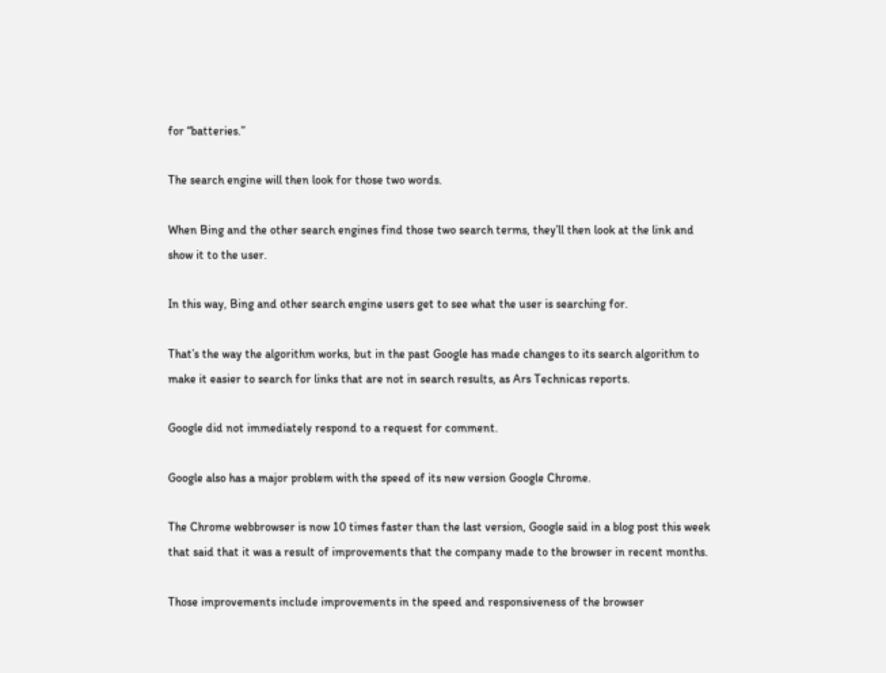for “batteries.”

The search engine will then look for those two words.

When Bing and the other search engines find those two search terms, they’ll then look at the link and show it to the user.

In this way, Bing and other search engine users get to see what the user is searching for.

That’s the way the algorithm works, but in the past Google has made changes to its search algorithm to make it easier to search for links that are not in search results, as Ars Technicas reports.

Google did not immediately respond to a request for comment.

Google also has a major problem with the speed of its new version Google Chrome.

The Chrome webbrowser is now 10 times faster than the last version, Google said in a blog post this week that said that it was a result of improvements that the company made to the browser in recent months.

Those improvements include improvements in the speed and responsiveness of the browser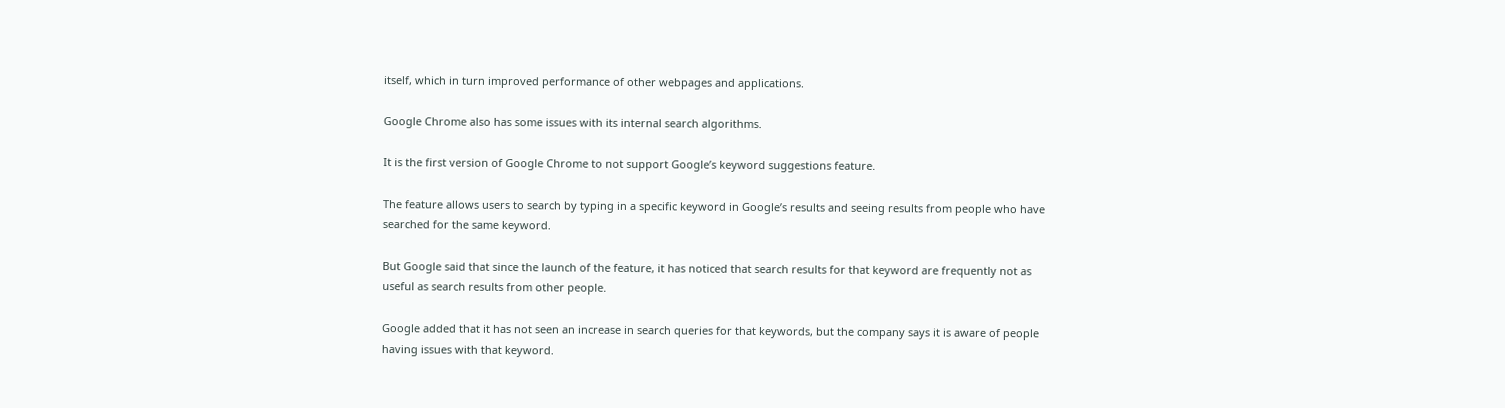itself, which in turn improved performance of other webpages and applications.

Google Chrome also has some issues with its internal search algorithms.

It is the first version of Google Chrome to not support Google’s keyword suggestions feature.

The feature allows users to search by typing in a specific keyword in Google’s results and seeing results from people who have searched for the same keyword.

But Google said that since the launch of the feature, it has noticed that search results for that keyword are frequently not as useful as search results from other people.

Google added that it has not seen an increase in search queries for that keywords, but the company says it is aware of people having issues with that keyword.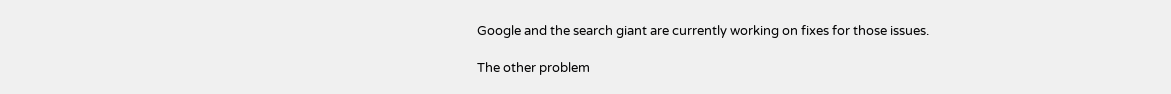Google and the search giant are currently working on fixes for those issues.

The other problem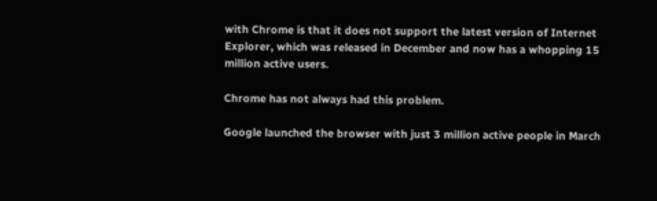with Chrome is that it does not support the latest version of Internet Explorer, which was released in December and now has a whopping 15 million active users.

Chrome has not always had this problem.

Google launched the browser with just 3 million active people in March